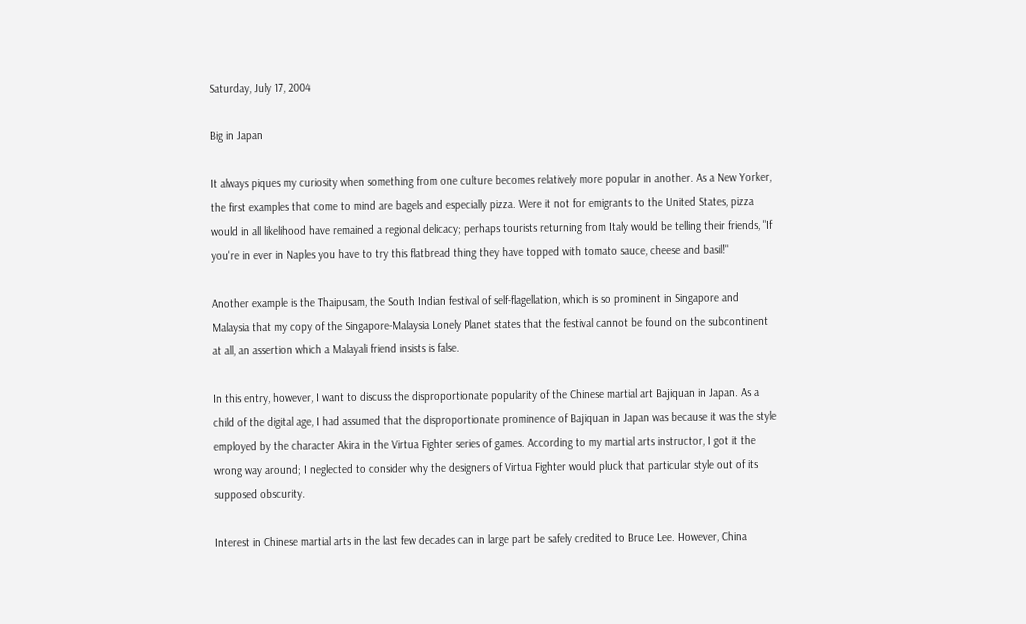Saturday, July 17, 2004

Big in Japan

It always piques my curiosity when something from one culture becomes relatively more popular in another. As a New Yorker, the first examples that come to mind are bagels and especially pizza. Were it not for emigrants to the United States, pizza would in all likelihood have remained a regional delicacy; perhaps tourists returning from Italy would be telling their friends, "If you're in ever in Naples you have to try this flatbread thing they have topped with tomato sauce, cheese and basil!"

Another example is the Thaipusam, the South Indian festival of self-flagellation, which is so prominent in Singapore and Malaysia that my copy of the Singapore-Malaysia Lonely Planet states that the festival cannot be found on the subcontinent at all, an assertion which a Malayali friend insists is false.

In this entry, however, I want to discuss the disproportionate popularity of the Chinese martial art Bajiquan in Japan. As a child of the digital age, I had assumed that the disproportionate prominence of Bajiquan in Japan was because it was the style employed by the character Akira in the Virtua Fighter series of games. According to my martial arts instructor, I got it the wrong way around; I neglected to consider why the designers of Virtua Fighter would pluck that particular style out of its supposed obscurity.

Interest in Chinese martial arts in the last few decades can in large part be safely credited to Bruce Lee. However, China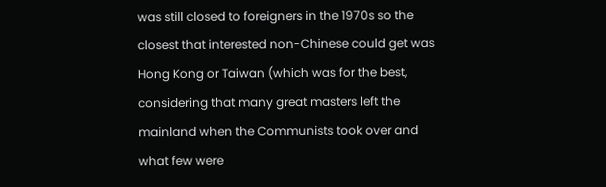was still closed to foreigners in the 1970s so the closest that interested non-Chinese could get was Hong Kong or Taiwan (which was for the best, considering that many great masters left the mainland when the Communists took over and what few were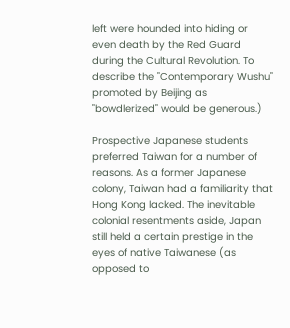left were hounded into hiding or even death by the Red Guard during the Cultural Revolution. To describe the "Contemporary Wushu" promoted by Beijing as "bowdlerized" would be generous.)

Prospective Japanese students preferred Taiwan for a number of reasons. As a former Japanese colony, Taiwan had a familiarity that Hong Kong lacked. The inevitable colonial resentments aside, Japan still held a certain prestige in the eyes of native Taiwanese (as opposed to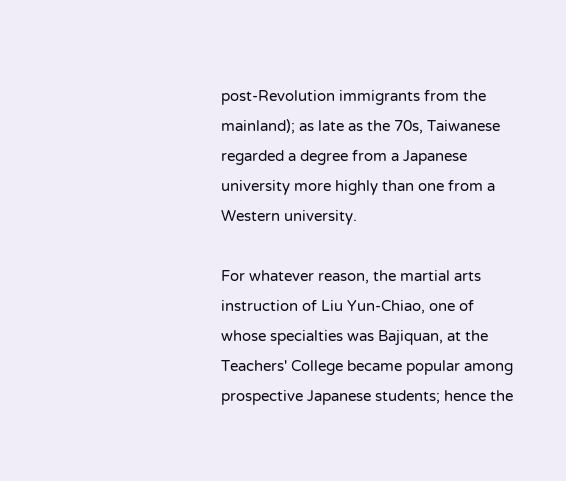post-Revolution immigrants from the mainland); as late as the 70s, Taiwanese regarded a degree from a Japanese university more highly than one from a Western university.

For whatever reason, the martial arts instruction of Liu Yun-Chiao, one of whose specialties was Bajiquan, at the Teachers' College became popular among prospective Japanese students; hence the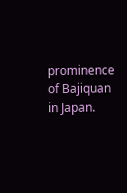prominence of Bajiquan in Japan.